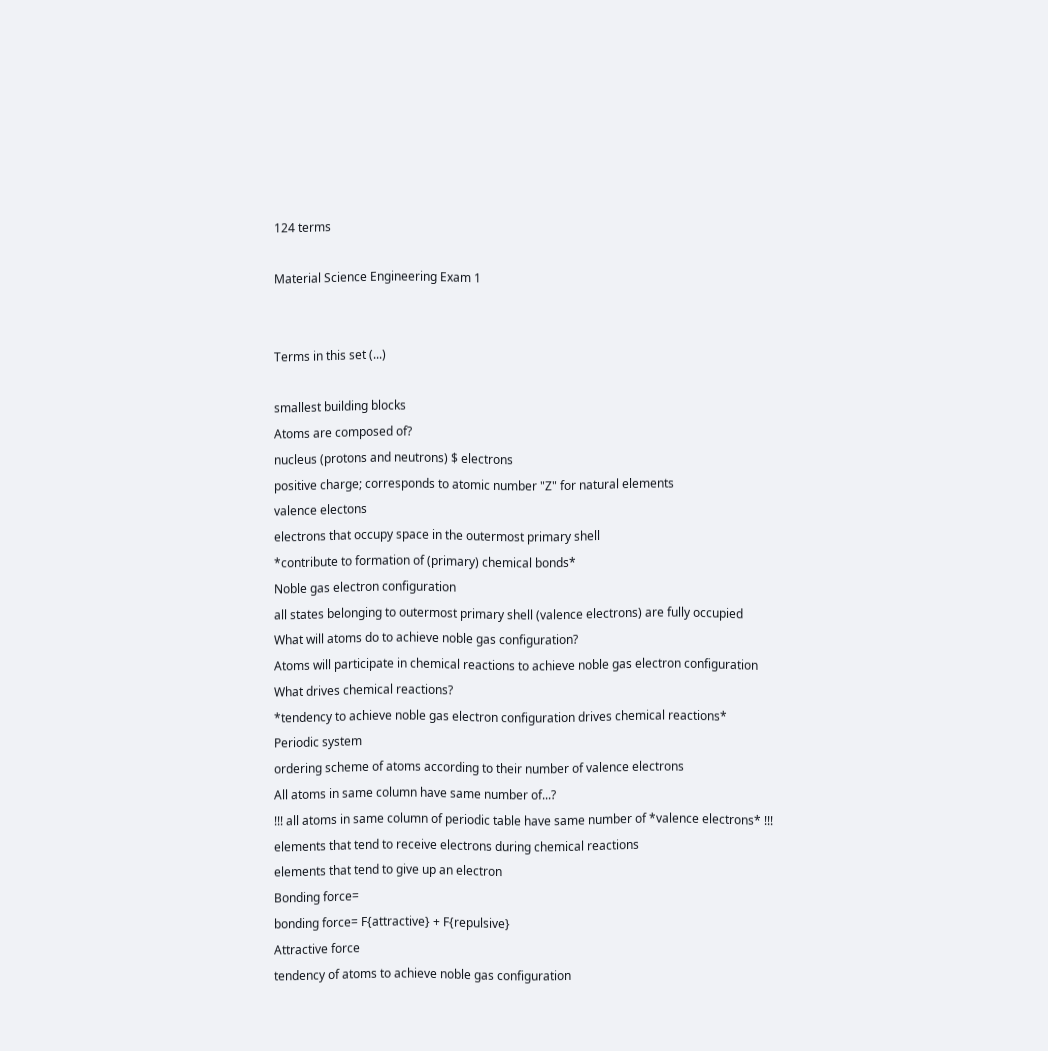124 terms

Material Science Engineering Exam 1


Terms in this set (...)

smallest building blocks
Atoms are composed of?
nucleus (protons and neutrons) $ electrons
positive charge; corresponds to atomic number "Z" for natural elements
valence electons
electrons that occupy space in the outermost primary shell
*contribute to formation of (primary) chemical bonds*
Noble gas electron configuration
all states belonging to outermost primary shell (valence electrons) are fully occupied
What will atoms do to achieve noble gas configuration?
Atoms will participate in chemical reactions to achieve noble gas electron configuration
What drives chemical reactions?
*tendency to achieve noble gas electron configuration drives chemical reactions*
Periodic system
ordering scheme of atoms according to their number of valence electrons
All atoms in same column have same number of...?
!!! all atoms in same column of periodic table have same number of *valence electrons* !!!
elements that tend to receive electrons during chemical reactions
elements that tend to give up an electron
Bonding force=
bonding force= F{attractive} + F{repulsive}
Attractive force
tendency of atoms to achieve noble gas configuration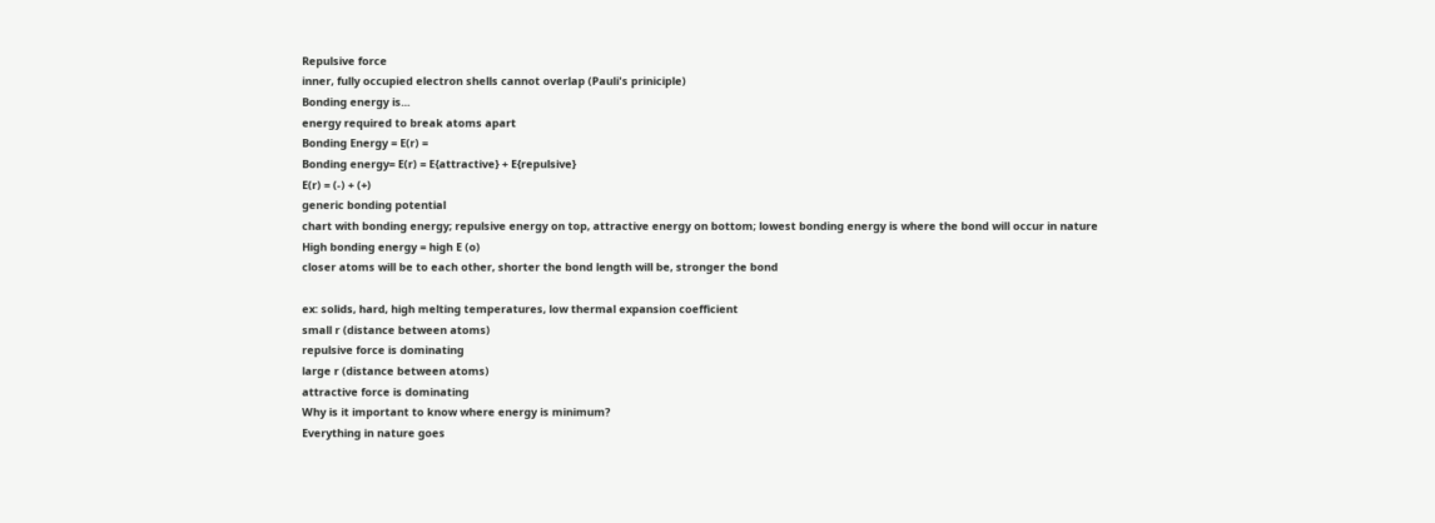Repulsive force
inner, fully occupied electron shells cannot overlap (Pauli's priniciple)
Bonding energy is...
energy required to break atoms apart
Bonding Energy = E(r) =
Bonding energy= E(r) = E{attractive} + E{repulsive}
E(r) = (-) + (+)
generic bonding potential
chart with bonding energy; repulsive energy on top, attractive energy on bottom; lowest bonding energy is where the bond will occur in nature
High bonding energy = high E (o)
closer atoms will be to each other, shorter the bond length will be, stronger the bond

ex: solids, hard, high melting temperatures, low thermal expansion coefficient
small r (distance between atoms)
repulsive force is dominating
large r (distance between atoms)
attractive force is dominating
Why is it important to know where energy is minimum?
Everything in nature goes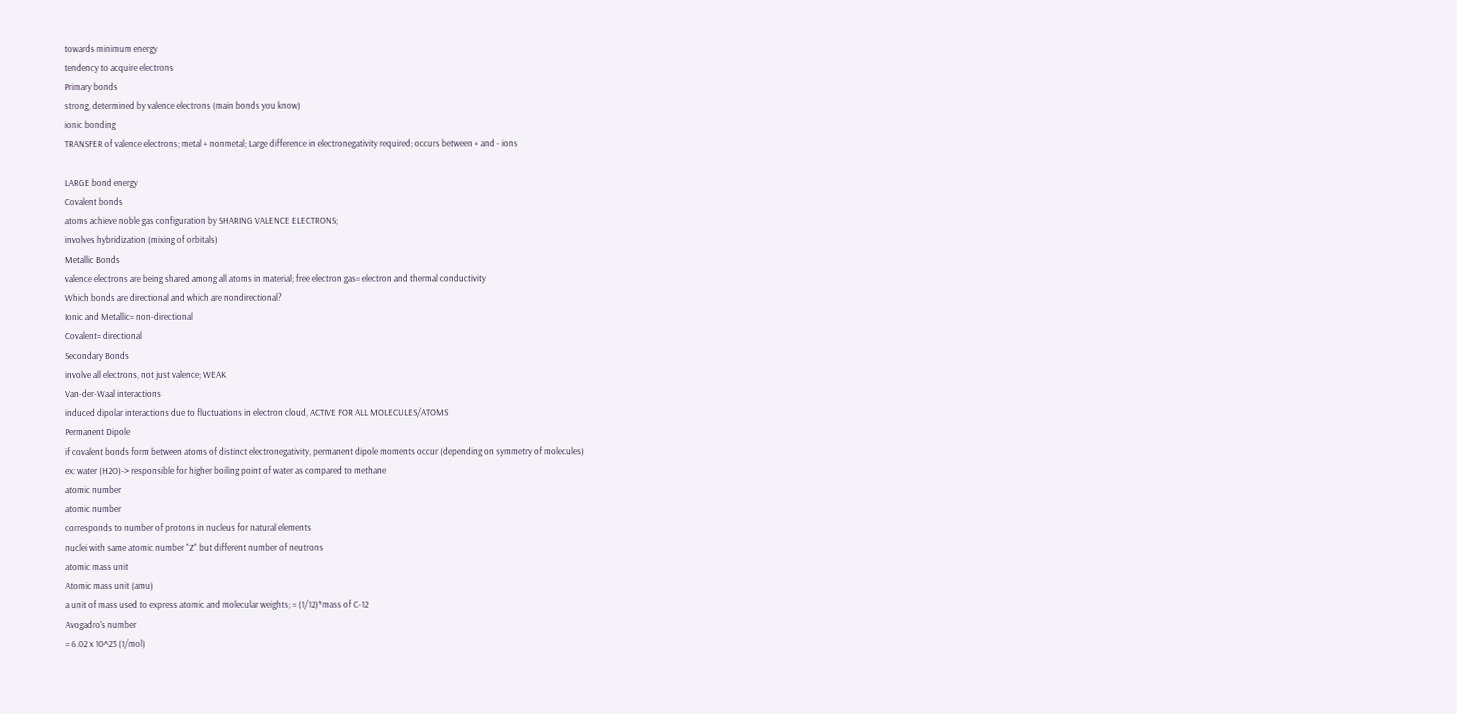towards minimum energy
tendency to acquire electrons
Primary bonds
strong, determined by valence electrons (main bonds you know)
ionic bonding
TRANSFER of valence electrons; metal + nonmetal; Large difference in electronegativity required; occurs between + and - ions

LARGE bond energy
Covalent bonds
atoms achieve noble gas configuration by SHARING VALENCE ELECTRONS;
involves hybridization (mixing of orbitals)
Metallic Bonds
valence electrons are being shared among all atoms in material; free electron gas= electron and thermal conductivity
Which bonds are directional and which are nondirectional?
Ionic and Metallic= non-directional
Covalent= directional
Secondary Bonds
involve all electrons, not just valence; WEAK
Van-der-Waal interactions
induced dipolar interactions due to fluctuations in electron cloud, ACTIVE FOR ALL MOLECULES/ATOMS
Permanent Dipole
if covalent bonds form between atoms of distinct electronegativity, permanent dipole moments occur (depending on symmetry of molecules)
ex: water (H2O)-> responsible for higher boiling point of water as compared to methane
atomic number
atomic number
corresponds to number of protons in nucleus for natural elements
nuclei with same atomic number "Z" but different number of neutrons
atomic mass unit
Atomic mass unit (amu)
a unit of mass used to express atomic and molecular weights; = (1/12)*mass of C-12
Avogadro's number
= 6.02 x 10^23 (1/mol)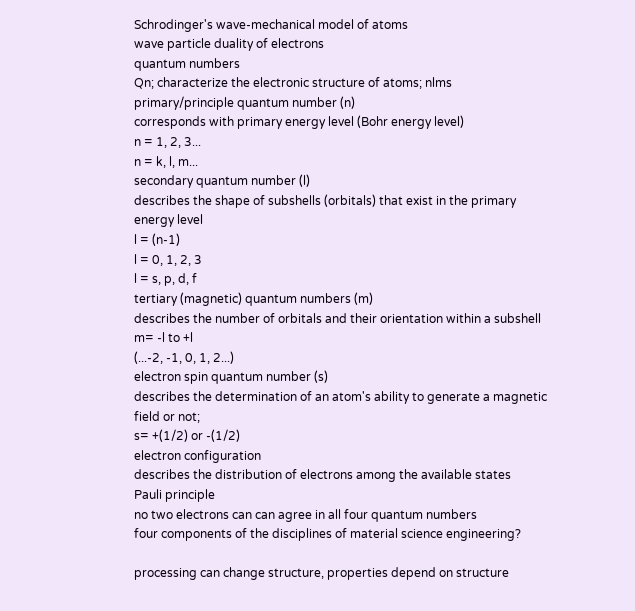Schrodinger's wave-mechanical model of atoms
wave particle duality of electrons
quantum numbers
Qn; characterize the electronic structure of atoms; nlms
primary/principle quantum number (n)
corresponds with primary energy level (Bohr energy level)
n = 1, 2, 3...
n = k, l, m...
secondary quantum number (l)
describes the shape of subshells (orbitals) that exist in the primary energy level
l = (n-1)
l = 0, 1, 2, 3
l = s, p, d, f
tertiary (magnetic) quantum numbers (m)
describes the number of orbitals and their orientation within a subshell
m= -l to +l
(...-2, -1, 0, 1, 2...)
electron spin quantum number (s)
describes the determination of an atom's ability to generate a magnetic field or not;
s= +(1/2) or -(1/2)
electron configuration
describes the distribution of electrons among the available states
Pauli principle
no two electrons can can agree in all four quantum numbers
four components of the disciplines of material science engineering?

processing can change structure, properties depend on structure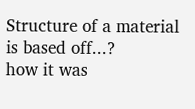Structure of a material is based off...?
how it was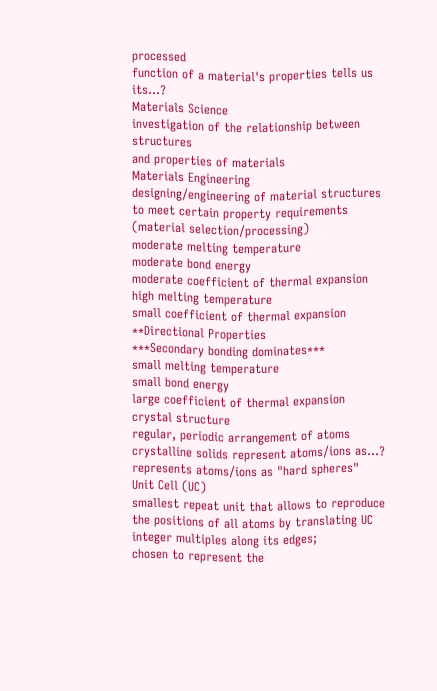processed
function of a material's properties tells us its...?
Materials Science
investigation of the relationship between structures
and properties of materials
Materials Engineering
designing/engineering of material structures
to meet certain property requirements
(material selection/processing)
moderate melting temperature
moderate bond energy
moderate coefficient of thermal expansion
high melting temperature
small coefficient of thermal expansion
**Directional Properties
***Secondary bonding dominates***
small melting temperature
small bond energy
large coefficient of thermal expansion
crystal structure
regular, periodic arrangement of atoms
crystalline solids represent atoms/ions as...?
represents atoms/ions as "hard spheres"
Unit Cell (UC)
smallest repeat unit that allows to reproduce the positions of all atoms by translating UC integer multiples along its edges;
chosen to represent the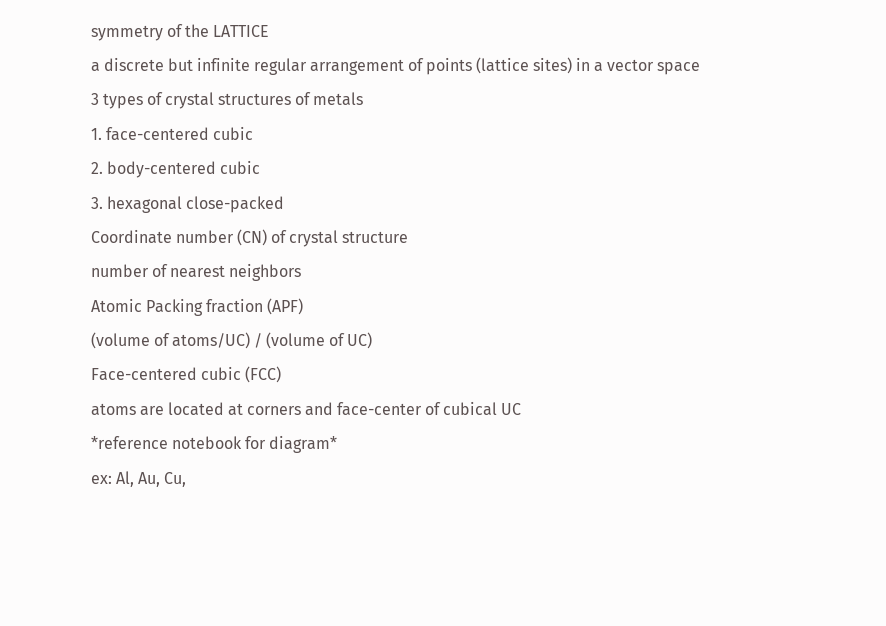symmetry of the LATTICE
a discrete but infinite regular arrangement of points (lattice sites) in a vector space
3 types of crystal structures of metals
1. face-centered cubic
2. body-centered cubic
3. hexagonal close-packed
Coordinate number (CN) of crystal structure
number of nearest neighbors
Atomic Packing fraction (APF)
(volume of atoms/UC) / (volume of UC)
Face-centered cubic (FCC)
atoms are located at corners and face-center of cubical UC
*reference notebook for diagram*
ex: Al, Au, Cu,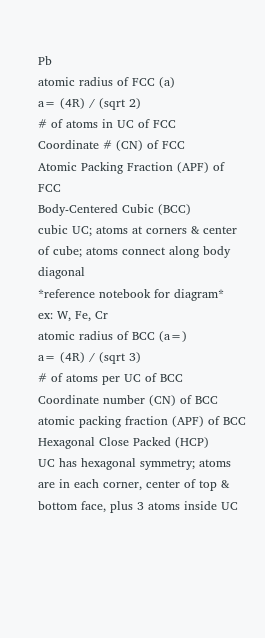Pb
atomic radius of FCC (a)
a= (4R) / (sqrt 2)
# of atoms in UC of FCC
Coordinate # (CN) of FCC
Atomic Packing Fraction (APF) of FCC
Body-Centered Cubic (BCC)
cubic UC; atoms at corners & center of cube; atoms connect along body diagonal
*reference notebook for diagram*
ex: W, Fe, Cr
atomic radius of BCC (a=)
a= (4R) / (sqrt 3)
# of atoms per UC of BCC
Coordinate number (CN) of BCC
atomic packing fraction (APF) of BCC
Hexagonal Close Packed (HCP)
UC has hexagonal symmetry; atoms are in each corner, center of top & bottom face, plus 3 atoms inside UC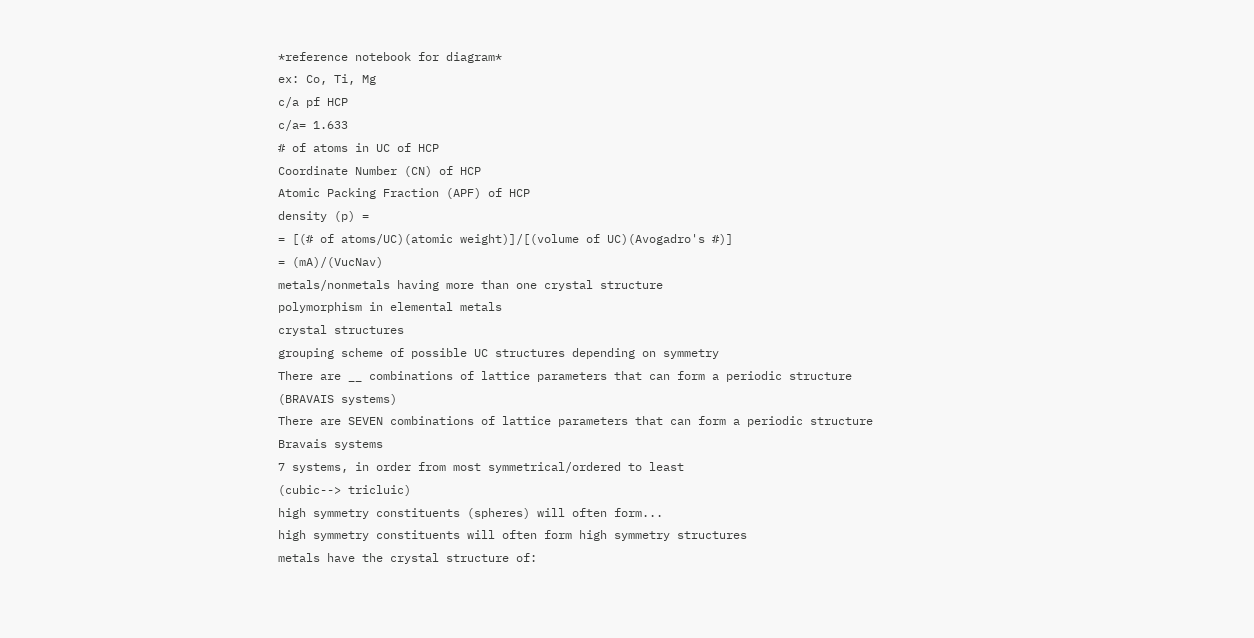*reference notebook for diagram*
ex: Co, Ti, Mg
c/a pf HCP
c/a= 1.633
# of atoms in UC of HCP
Coordinate Number (CN) of HCP
Atomic Packing Fraction (APF) of HCP
density (p) =
= [(# of atoms/UC)(atomic weight)]/[(volume of UC)(Avogadro's #)]
= (mA)/(VucNav)
metals/nonmetals having more than one crystal structure
polymorphism in elemental metals
crystal structures
grouping scheme of possible UC structures depending on symmetry
There are __ combinations of lattice parameters that can form a periodic structure
(BRAVAIS systems)
There are SEVEN combinations of lattice parameters that can form a periodic structure
Bravais systems
7 systems, in order from most symmetrical/ordered to least
(cubic--> tricluic)
high symmetry constituents (spheres) will often form...
high symmetry constituents will often form high symmetry structures
metals have the crystal structure of: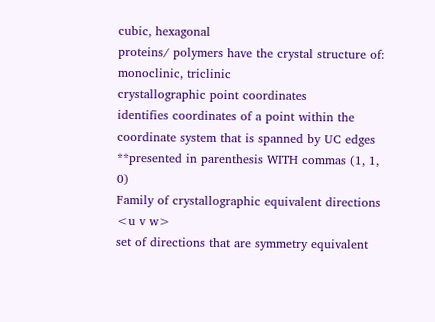cubic, hexagonal
proteins/ polymers have the crystal structure of:
monoclinic, triclinic
crystallographic point coordinates
identifies coordinates of a point within the coordinate system that is spanned by UC edges
**presented in parenthesis WITH commas (1, 1, 0)
Family of crystallographic equivalent directions
<u v w>
set of directions that are symmetry equivalent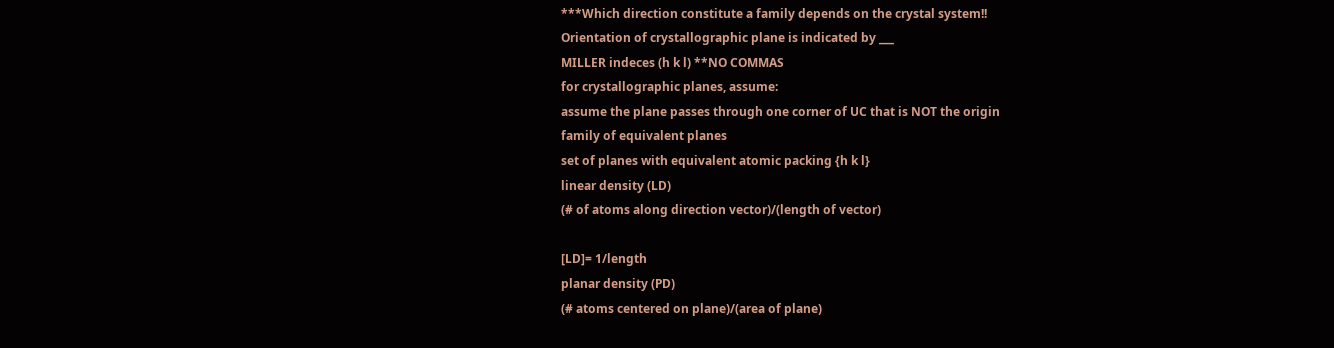***Which direction constitute a family depends on the crystal system!!
Orientation of crystallographic plane is indicated by ___
MILLER indeces (h k l) **NO COMMAS
for crystallographic planes, assume:
assume the plane passes through one corner of UC that is NOT the origin
family of equivalent planes
set of planes with equivalent atomic packing {h k l}
linear density (LD)
(# of atoms along direction vector)/(length of vector)

[LD]= 1/length
planar density (PD)
(# atoms centered on plane)/(area of plane)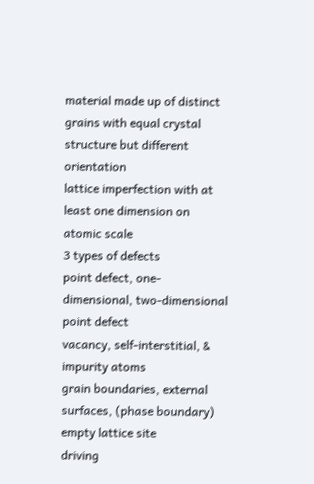material made up of distinct grains with equal crystal structure but different orientation
lattice imperfection with at least one dimension on atomic scale
3 types of defects
point defect, one-dimensional, two-dimensional
point defect
vacancy, self-interstitial, & impurity atoms
grain boundaries, external surfaces, (phase boundary)
empty lattice site
driving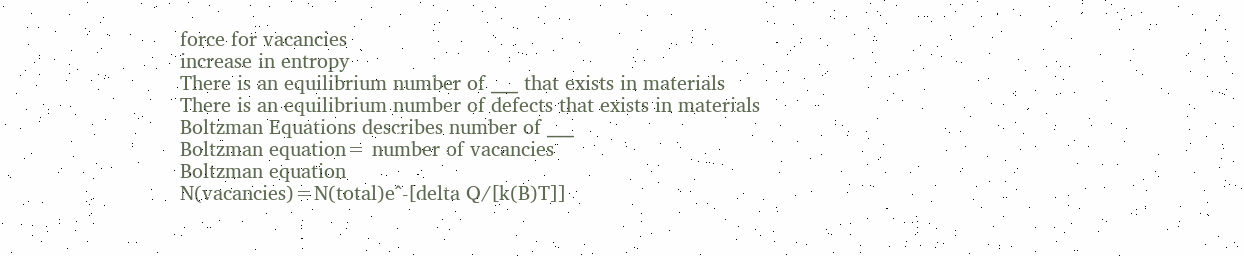force for vacancies
increase in entropy
There is an equilibrium number of ___ that exists in materials
There is an equilibrium number of defects that exists in materials
Boltzman Equations describes number of ___
Boltzman equation= number of vacancies
Boltzman equation
N(vacancies)=N(total)e^-[delta Q/[k(B)T]]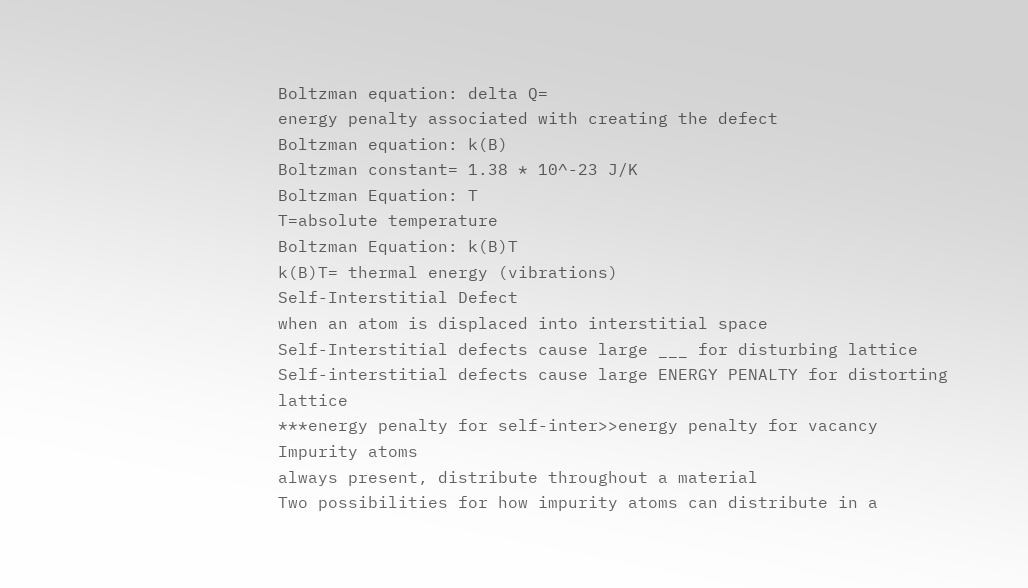Boltzman equation: delta Q=
energy penalty associated with creating the defect
Boltzman equation: k(B)
Boltzman constant= 1.38 * 10^-23 J/K
Boltzman Equation: T
T=absolute temperature
Boltzman Equation: k(B)T
k(B)T= thermal energy (vibrations)
Self-Interstitial Defect
when an atom is displaced into interstitial space
Self-Interstitial defects cause large ___ for disturbing lattice
Self-interstitial defects cause large ENERGY PENALTY for distorting lattice
***energy penalty for self-inter>>energy penalty for vacancy
Impurity atoms
always present, distribute throughout a material
Two possibilities for how impurity atoms can distribute in a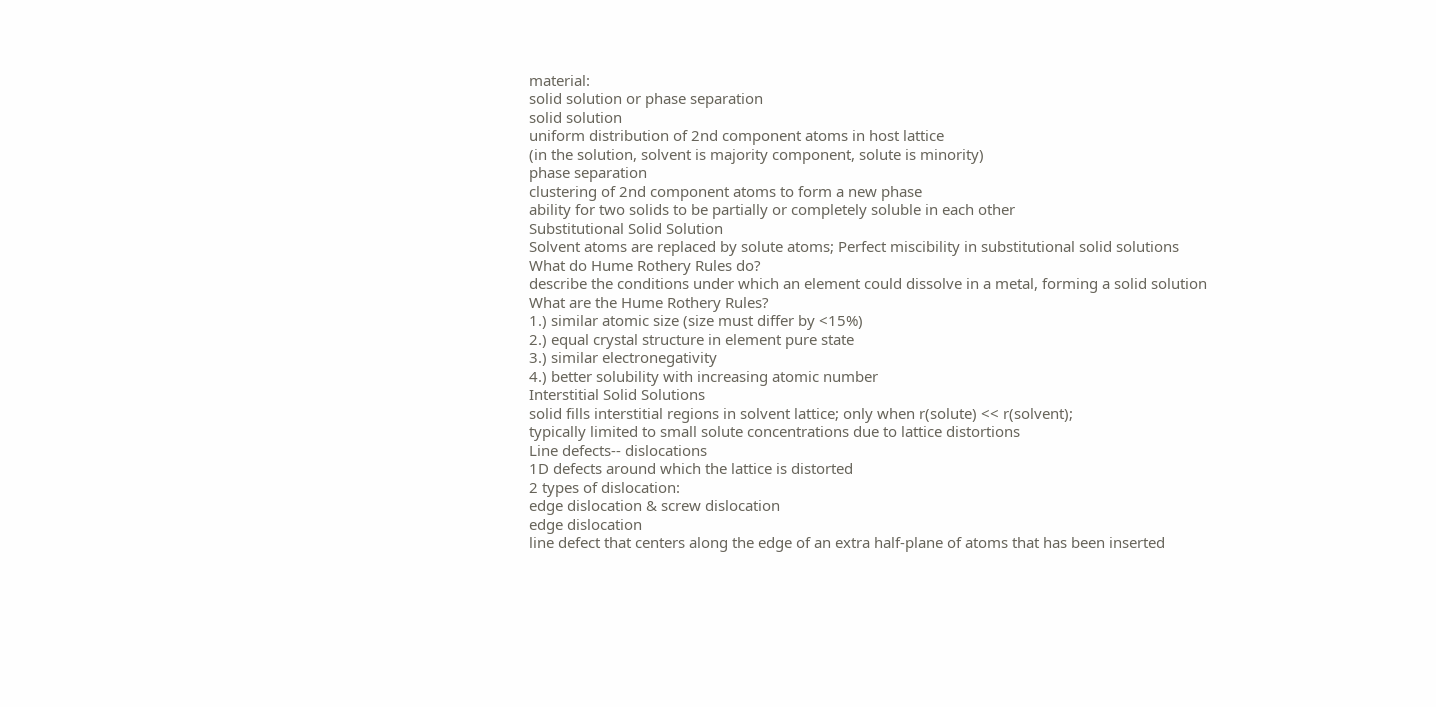material:
solid solution or phase separation
solid solution
uniform distribution of 2nd component atoms in host lattice
(in the solution, solvent is majority component, solute is minority)
phase separation
clustering of 2nd component atoms to form a new phase
ability for two solids to be partially or completely soluble in each other
Substitutional Solid Solution
Solvent atoms are replaced by solute atoms; Perfect miscibility in substitutional solid solutions
What do Hume Rothery Rules do?
describe the conditions under which an element could dissolve in a metal, forming a solid solution
What are the Hume Rothery Rules?
1.) similar atomic size (size must differ by <15%)
2.) equal crystal structure in element pure state
3.) similar electronegativity
4.) better solubility with increasing atomic number
Interstitial Solid Solutions
solid fills interstitial regions in solvent lattice; only when r(solute) << r(solvent);
typically limited to small solute concentrations due to lattice distortions
Line defects-- dislocations
1D defects around which the lattice is distorted
2 types of dislocation:
edge dislocation & screw dislocation
edge dislocation
line defect that centers along the edge of an extra half-plane of atoms that has been inserted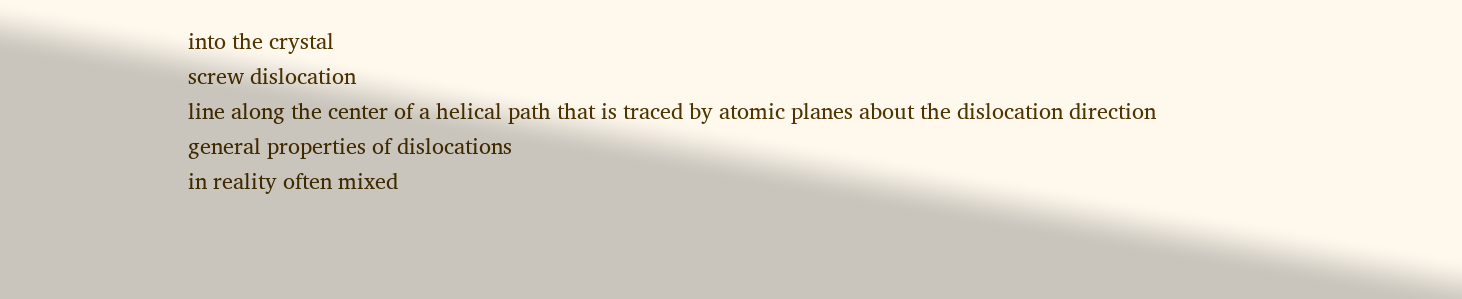into the crystal
screw dislocation
line along the center of a helical path that is traced by atomic planes about the dislocation direction
general properties of dislocations
in reality often mixed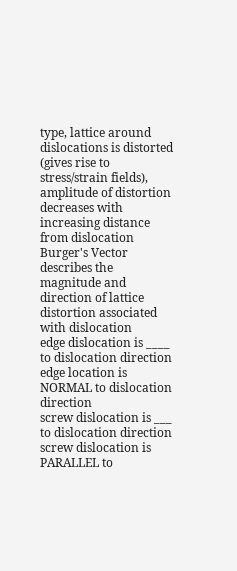type, lattice around dislocations is distorted (gives rise to stress/strain fields), amplitude of distortion decreases with increasing distance from dislocation
Burger's Vector
describes the magnitude and direction of lattice distortion associated with dislocation
edge dislocation is ____ to dislocation direction
edge location is NORMAL to dislocation direction
screw dislocation is ___ to dislocation direction
screw dislocation is PARALLEL to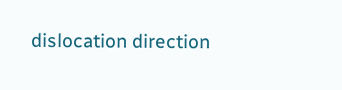dislocation direction